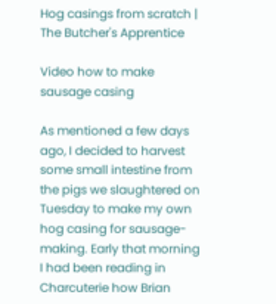Hog casings from scratch | The Butcher's Apprentice

Video how to make sausage casing

As mentioned a few days ago, I decided to harvest some small intestine from the pigs we slaughtered on Tuesday to make my own hog casing for sausage-making. Early that morning I had been reading in Charcuterie how Brian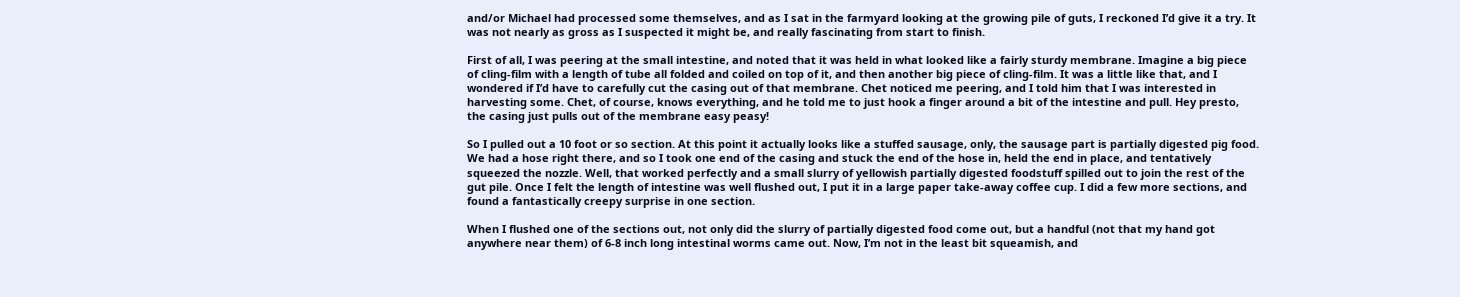and/or Michael had processed some themselves, and as I sat in the farmyard looking at the growing pile of guts, I reckoned I’d give it a try. It was not nearly as gross as I suspected it might be, and really fascinating from start to finish.

First of all, I was peering at the small intestine, and noted that it was held in what looked like a fairly sturdy membrane. Imagine a big piece of cling-film with a length of tube all folded and coiled on top of it, and then another big piece of cling-film. It was a little like that, and I wondered if I’d have to carefully cut the casing out of that membrane. Chet noticed me peering, and I told him that I was interested in harvesting some. Chet, of course, knows everything, and he told me to just hook a finger around a bit of the intestine and pull. Hey presto, the casing just pulls out of the membrane easy peasy!

So I pulled out a 10 foot or so section. At this point it actually looks like a stuffed sausage, only, the sausage part is partially digested pig food. We had a hose right there, and so I took one end of the casing and stuck the end of the hose in, held the end in place, and tentatively squeezed the nozzle. Well, that worked perfectly and a small slurry of yellowish partially digested foodstuff spilled out to join the rest of the gut pile. Once I felt the length of intestine was well flushed out, I put it in a large paper take-away coffee cup. I did a few more sections, and found a fantastically creepy surprise in one section.

When I flushed one of the sections out, not only did the slurry of partially digested food come out, but a handful (not that my hand got anywhere near them) of 6-8 inch long intestinal worms came out. Now, I’m not in the least bit squeamish, and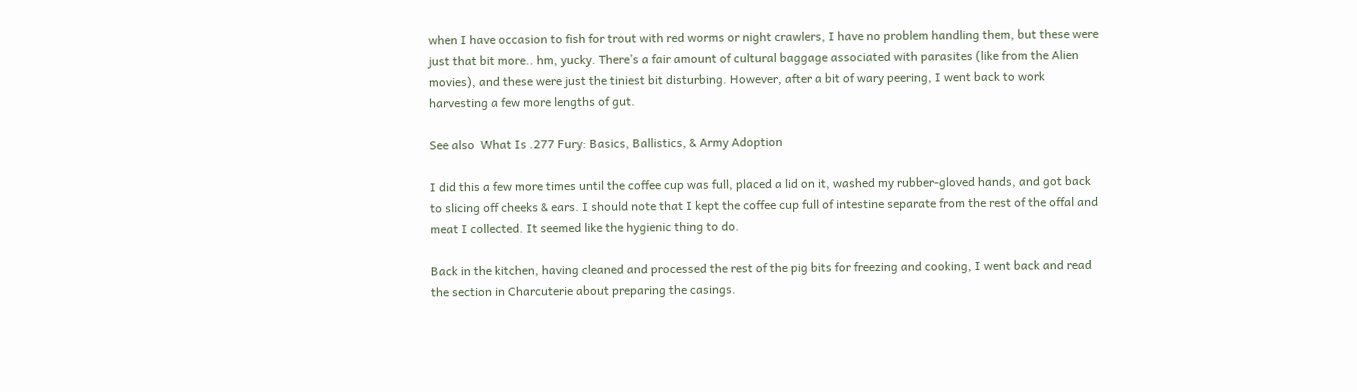when I have occasion to fish for trout with red worms or night crawlers, I have no problem handling them, but these were just that bit more.. hm, yucky. There’s a fair amount of cultural baggage associated with parasites (like from the Alien movies), and these were just the tiniest bit disturbing. However, after a bit of wary peering, I went back to work harvesting a few more lengths of gut.

See also  What Is .277 Fury: Basics, Ballistics, & Army Adoption

I did this a few more times until the coffee cup was full, placed a lid on it, washed my rubber-gloved hands, and got back to slicing off cheeks & ears. I should note that I kept the coffee cup full of intestine separate from the rest of the offal and meat I collected. It seemed like the hygienic thing to do.

Back in the kitchen, having cleaned and processed the rest of the pig bits for freezing and cooking, I went back and read the section in Charcuterie about preparing the casings.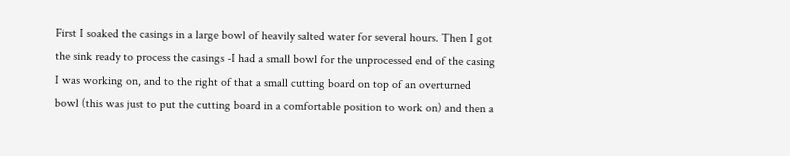First I soaked the casings in a large bowl of heavily salted water for several hours. Then I got the sink ready to process the casings -I had a small bowl for the unprocessed end of the casing I was working on, and to the right of that a small cutting board on top of an overturned bowl (this was just to put the cutting board in a comfortable position to work on) and then a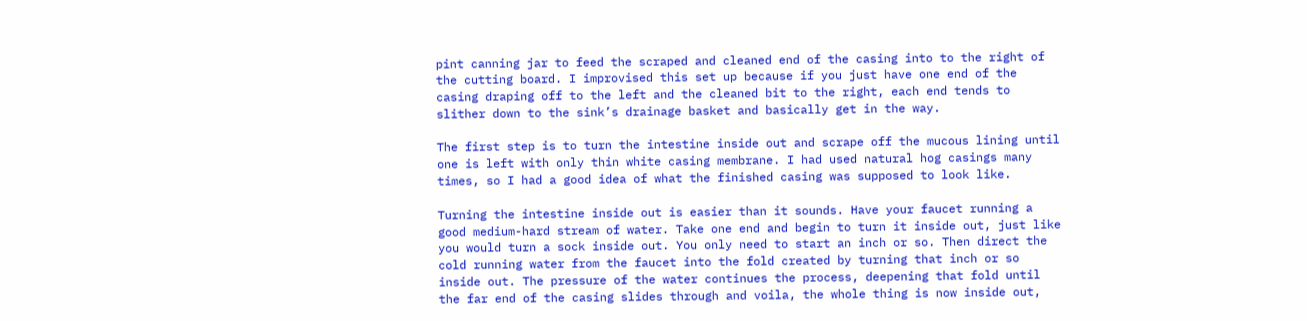pint canning jar to feed the scraped and cleaned end of the casing into to the right of the cutting board. I improvised this set up because if you just have one end of the casing draping off to the left and the cleaned bit to the right, each end tends to slither down to the sink’s drainage basket and basically get in the way.

The first step is to turn the intestine inside out and scrape off the mucous lining until one is left with only thin white casing membrane. I had used natural hog casings many times, so I had a good idea of what the finished casing was supposed to look like.

Turning the intestine inside out is easier than it sounds. Have your faucet running a good medium-hard stream of water. Take one end and begin to turn it inside out, just like you would turn a sock inside out. You only need to start an inch or so. Then direct the cold running water from the faucet into the fold created by turning that inch or so inside out. The pressure of the water continues the process, deepening that fold until the far end of the casing slides through and voila, the whole thing is now inside out,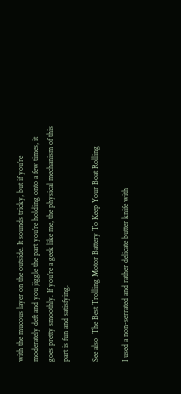with the mucous layer on the outside. It sounds tricky, but if you’re moderately deft and you jiggle the part you’re holding onto a few times, it goes pretty smoothly. If you’re a geek like me, the physical mechanism of this part is fun and satisfying.

See also  The Best Trolling Motor Battery To Keep Your Boat Rolling

I used a non-serrated and rather delicate butter knife with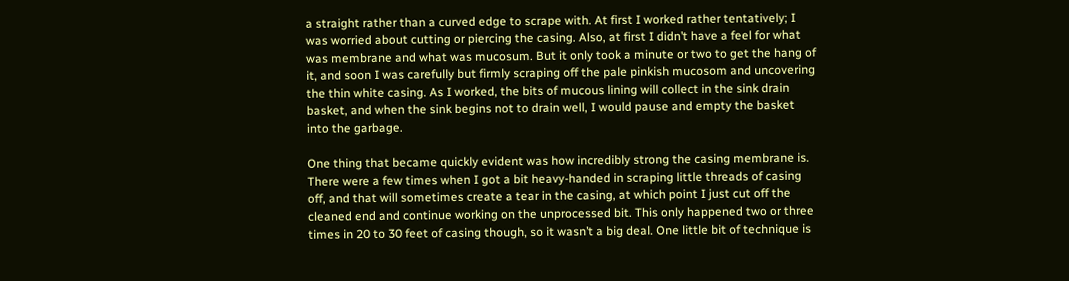a straight rather than a curved edge to scrape with. At first I worked rather tentatively; I was worried about cutting or piercing the casing. Also, at first I didn’t have a feel for what was membrane and what was mucosum. But it only took a minute or two to get the hang of it, and soon I was carefully but firmly scraping off the pale pinkish mucosom and uncovering the thin white casing. As I worked, the bits of mucous lining will collect in the sink drain basket, and when the sink begins not to drain well, I would pause and empty the basket into the garbage.

One thing that became quickly evident was how incredibly strong the casing membrane is. There were a few times when I got a bit heavy-handed in scraping little threads of casing off, and that will sometimes create a tear in the casing, at which point I just cut off the cleaned end and continue working on the unprocessed bit. This only happened two or three times in 20 to 30 feet of casing though, so it wasn’t a big deal. One little bit of technique is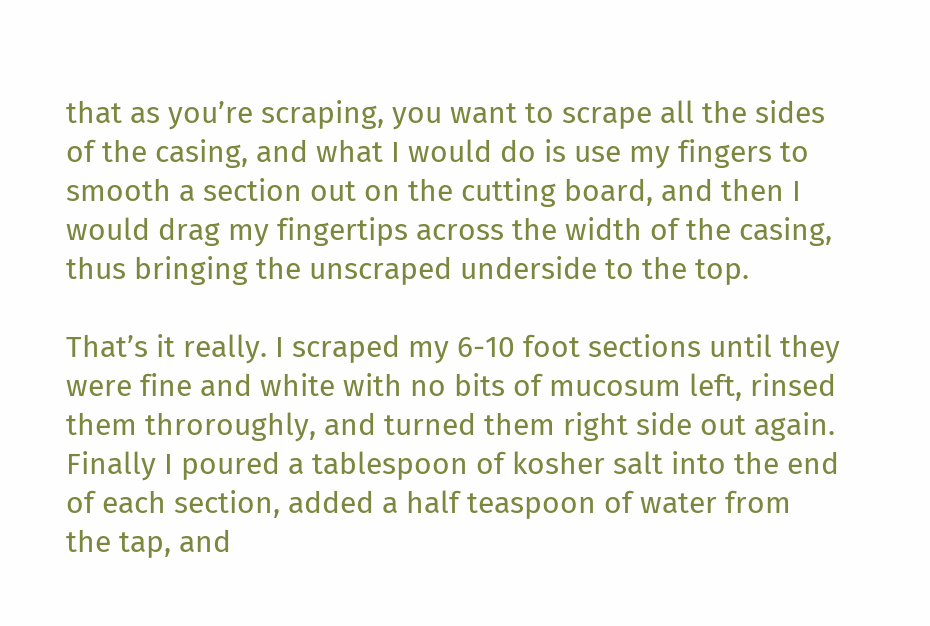that as you’re scraping, you want to scrape all the sides of the casing, and what I would do is use my fingers to smooth a section out on the cutting board, and then I would drag my fingertips across the width of the casing, thus bringing the unscraped underside to the top.

That’s it really. I scraped my 6-10 foot sections until they were fine and white with no bits of mucosum left, rinsed them throroughly, and turned them right side out again. Finally I poured a tablespoon of kosher salt into the end of each section, added a half teaspoon of water from the tap, and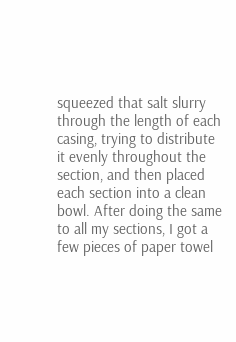squeezed that salt slurry through the length of each casing, trying to distribute it evenly throughout the section, and then placed each section into a clean bowl. After doing the same to all my sections, I got a few pieces of paper towel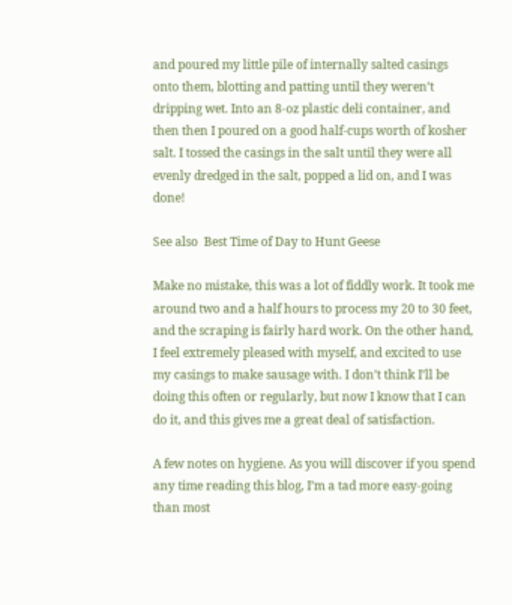and poured my little pile of internally salted casings onto them, blotting and patting until they weren’t dripping wet. Into an 8-oz plastic deli container, and then then I poured on a good half-cups worth of kosher salt. I tossed the casings in the salt until they were all evenly dredged in the salt, popped a lid on, and I was done!

See also  Best Time of Day to Hunt Geese

Make no mistake, this was a lot of fiddly work. It took me around two and a half hours to process my 20 to 30 feet, and the scraping is fairly hard work. On the other hand, I feel extremely pleased with myself, and excited to use my casings to make sausage with. I don’t think I’ll be doing this often or regularly, but now I know that I can do it, and this gives me a great deal of satisfaction.

A few notes on hygiene. As you will discover if you spend any time reading this blog, I’m a tad more easy-going than most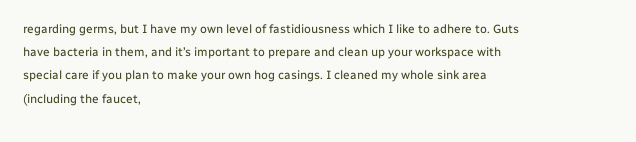regarding germs, but I have my own level of fastidiousness which I like to adhere to. Guts have bacteria in them, and it’s important to prepare and clean up your workspace with special care if you plan to make your own hog casings. I cleaned my whole sink area (including the faucet,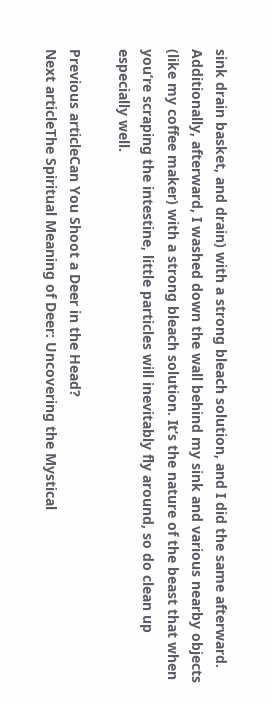sink drain basket, and drain) with a strong bleach solution, and I did the same afterward. Additionally, afterward, I washed down the wall behind my sink and various nearby objects (like my coffee maker) with a strong bleach solution. It’s the nature of the beast that when you’re scraping the intestine, little particles will inevitably fly around, so do clean up especially well.

Previous articleCan You Shoot a Deer in the Head?
Next articleThe Spiritual Meaning of Deer: Uncovering the Mystical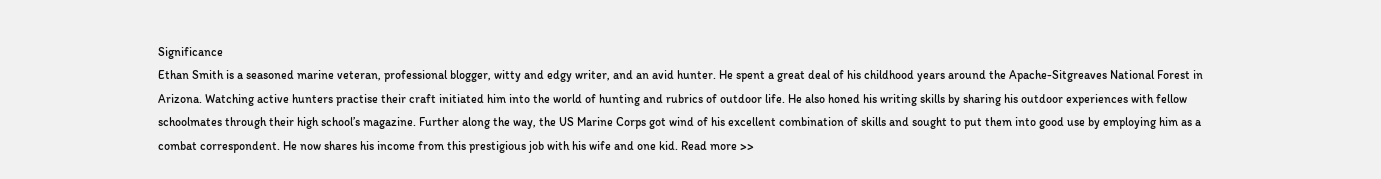Significance
Ethan Smith is a seasoned marine veteran, professional blogger, witty and edgy writer, and an avid hunter. He spent a great deal of his childhood years around the Apache-Sitgreaves National Forest in Arizona. Watching active hunters practise their craft initiated him into the world of hunting and rubrics of outdoor life. He also honed his writing skills by sharing his outdoor experiences with fellow schoolmates through their high school’s magazine. Further along the way, the US Marine Corps got wind of his excellent combination of skills and sought to put them into good use by employing him as a combat correspondent. He now shares his income from this prestigious job with his wife and one kid. Read more >>